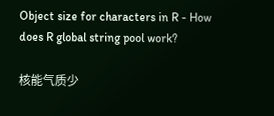Object size for characters in R - How does R global string pool work?

核能气质少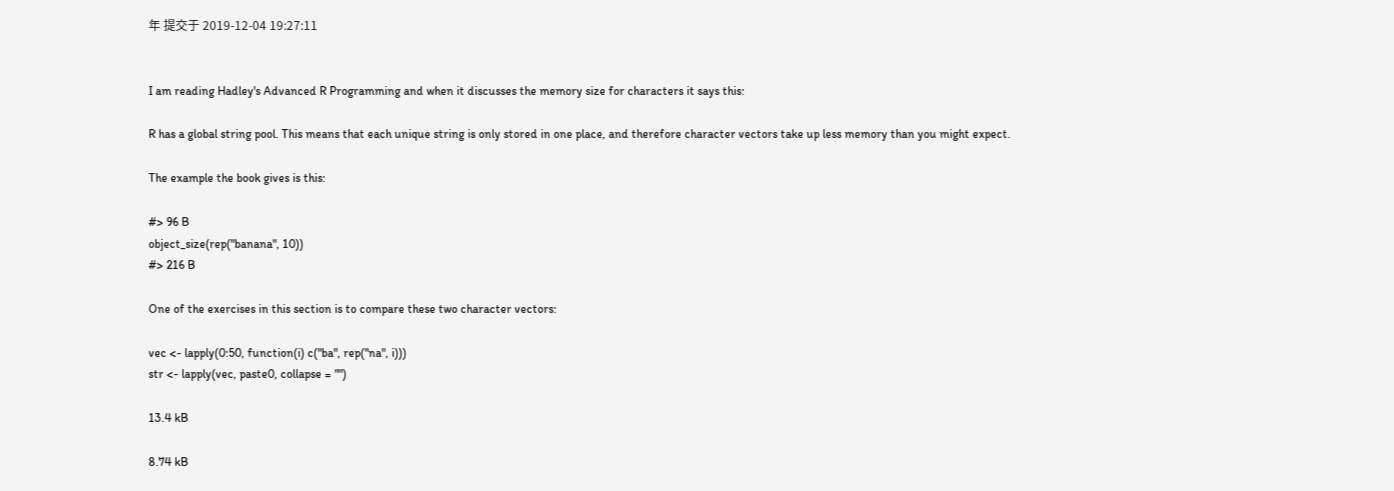年 提交于 2019-12-04 19:27:11


I am reading Hadley's Advanced R Programming and when it discusses the memory size for characters it says this:

R has a global string pool. This means that each unique string is only stored in one place, and therefore character vectors take up less memory than you might expect.

The example the book gives is this:

#> 96 B
object_size(rep("banana", 10))
#> 216 B

One of the exercises in this section is to compare these two character vectors:

vec <- lapply(0:50, function(i) c("ba", rep("na", i)))
str <- lapply(vec, paste0, collapse = "")

13.4 kB

8.74 kB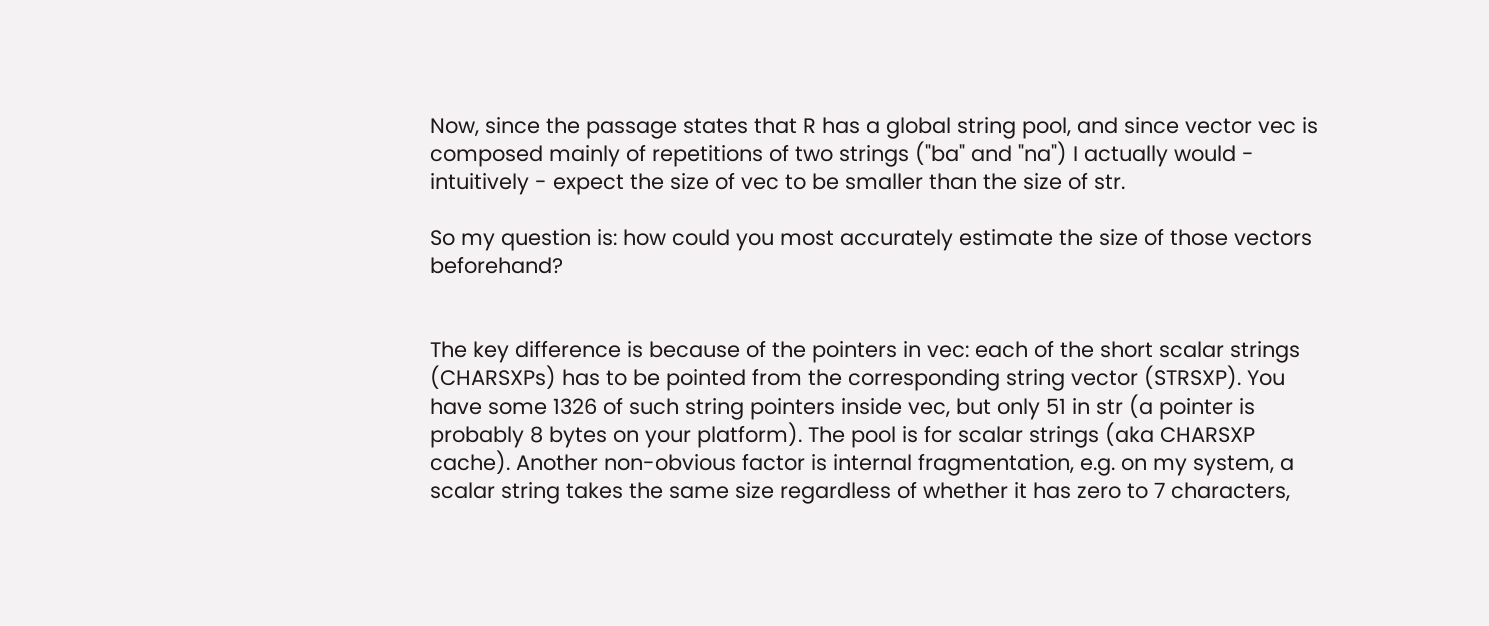Now, since the passage states that R has a global string pool, and since vector vec is composed mainly of repetitions of two strings ("ba" and "na") I actually would - intuitively - expect the size of vec to be smaller than the size of str.

So my question is: how could you most accurately estimate the size of those vectors beforehand?


The key difference is because of the pointers in vec: each of the short scalar strings (CHARSXPs) has to be pointed from the corresponding string vector (STRSXP). You have some 1326 of such string pointers inside vec, but only 51 in str (a pointer is probably 8 bytes on your platform). The pool is for scalar strings (aka CHARSXP cache). Another non-obvious factor is internal fragmentation, e.g. on my system, a scalar string takes the same size regardless of whether it has zero to 7 characters,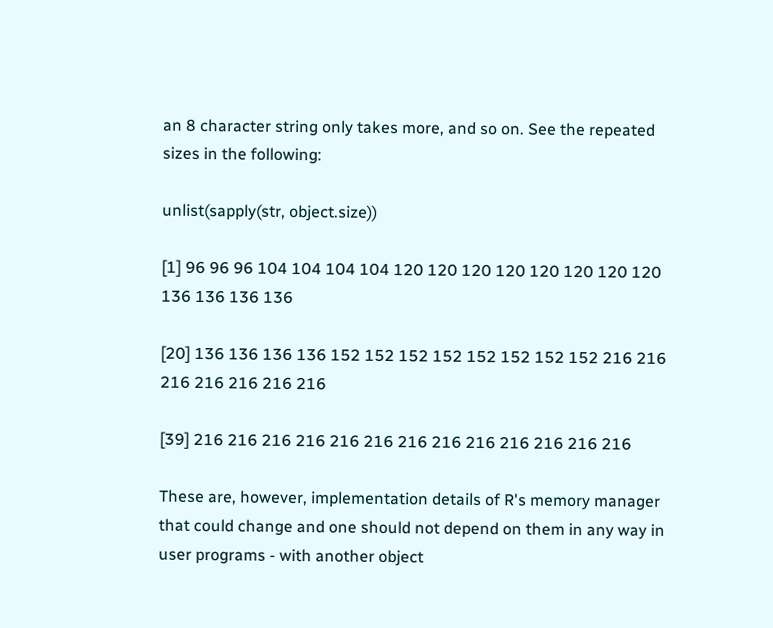an 8 character string only takes more, and so on. See the repeated sizes in the following:

unlist(sapply(str, object.size))

[1] 96 96 96 104 104 104 104 120 120 120 120 120 120 120 120 136 136 136 136

[20] 136 136 136 136 152 152 152 152 152 152 152 152 216 216 216 216 216 216 216

[39] 216 216 216 216 216 216 216 216 216 216 216 216 216

These are, however, implementation details of R's memory manager that could change and one should not depend on them in any way in user programs - with another object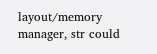layout/memory manager, str could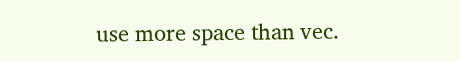use more space than vec.